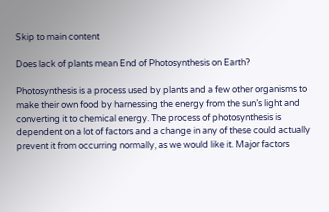Skip to main content

Does lack of plants mean End of Photosynthesis on Earth?

Photosynthesis is a process used by plants and a few other organisms to make their own food by harnessing the energy from the sun’s light and converting it to chemical energy. The process of photosynthesis is dependent on a lot of factors and a change in any of these could actually prevent it from occurring normally, as we would like it. Major factors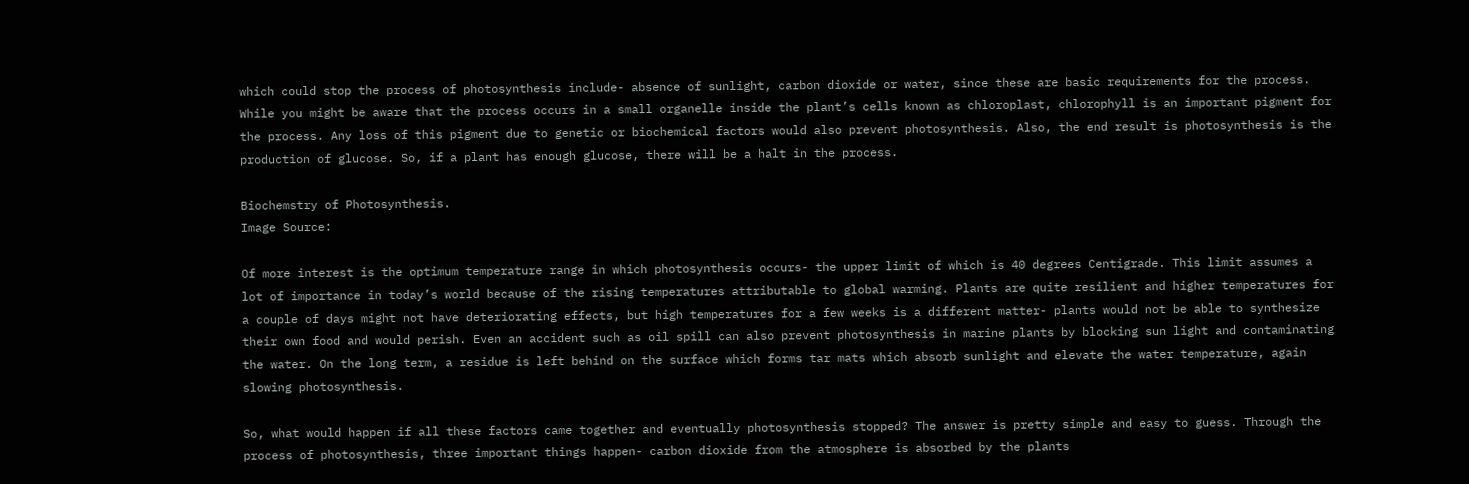which could stop the process of photosynthesis include- absence of sunlight, carbon dioxide or water, since these are basic requirements for the process. While you might be aware that the process occurs in a small organelle inside the plant’s cells known as chloroplast, chlorophyll is an important pigment for the process. Any loss of this pigment due to genetic or biochemical factors would also prevent photosynthesis. Also, the end result is photosynthesis is the production of glucose. So, if a plant has enough glucose, there will be a halt in the process.

Biochemstry of Photosynthesis.
Image Source:

Of more interest is the optimum temperature range in which photosynthesis occurs- the upper limit of which is 40 degrees Centigrade. This limit assumes a lot of importance in today’s world because of the rising temperatures attributable to global warming. Plants are quite resilient and higher temperatures for a couple of days might not have deteriorating effects, but high temperatures for a few weeks is a different matter- plants would not be able to synthesize their own food and would perish. Even an accident such as oil spill can also prevent photosynthesis in marine plants by blocking sun light and contaminating the water. On the long term, a residue is left behind on the surface which forms tar mats which absorb sunlight and elevate the water temperature, again slowing photosynthesis.

So, what would happen if all these factors came together and eventually photosynthesis stopped? The answer is pretty simple and easy to guess. Through the process of photosynthesis, three important things happen- carbon dioxide from the atmosphere is absorbed by the plants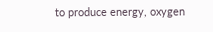to produce energy, oxygen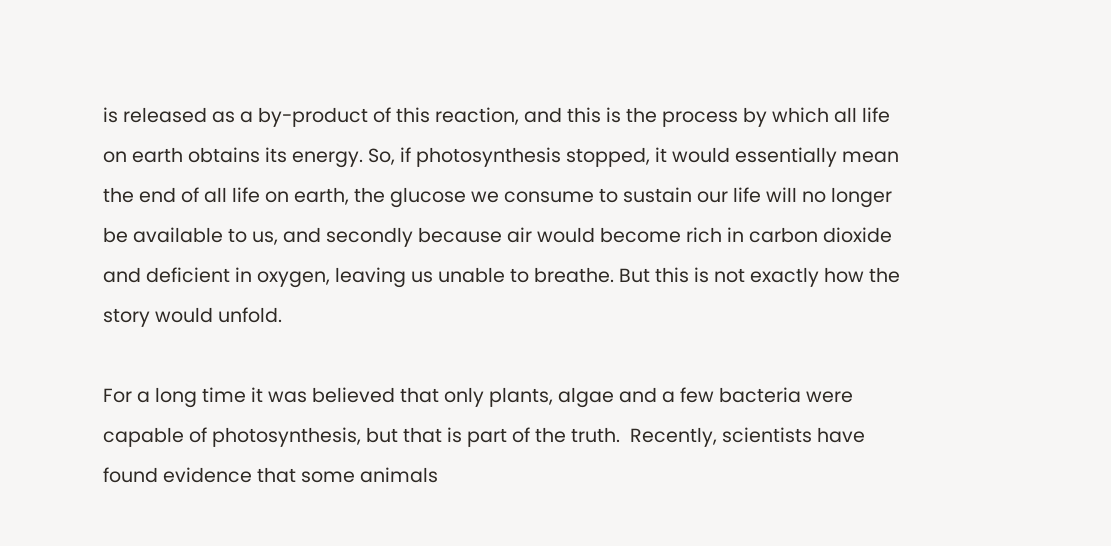is released as a by-product of this reaction, and this is the process by which all life on earth obtains its energy. So, if photosynthesis stopped, it would essentially mean the end of all life on earth, the glucose we consume to sustain our life will no longer be available to us, and secondly because air would become rich in carbon dioxide and deficient in oxygen, leaving us unable to breathe. But this is not exactly how the story would unfold.

For a long time it was believed that only plants, algae and a few bacteria were capable of photosynthesis, but that is part of the truth.  Recently, scientists have found evidence that some animals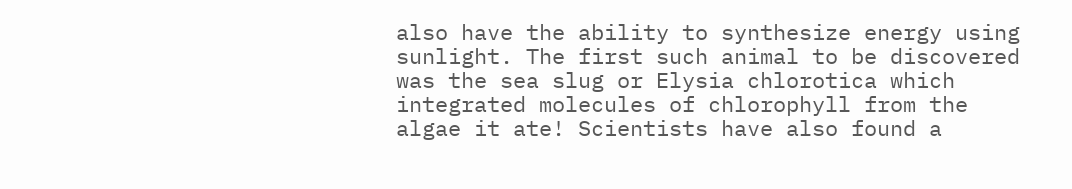also have the ability to synthesize energy using sunlight. The first such animal to be discovered was the sea slug or Elysia chlorotica which integrated molecules of chlorophyll from the algae it ate! Scientists have also found a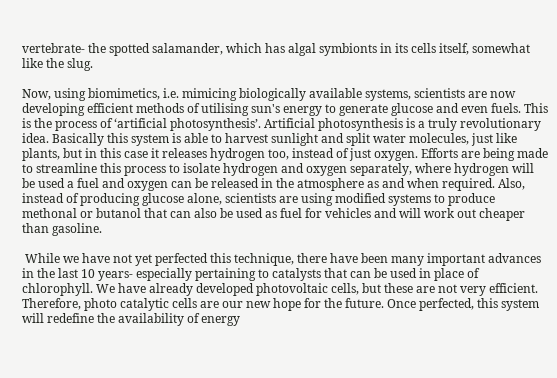vertebrate- the spotted salamander, which has algal symbionts in its cells itself, somewhat like the slug.

Now, using biomimetics, i.e. mimicing biologically available systems, scientists are now developing efficient methods of utilising sun's energy to generate glucose and even fuels. This is the process of ‘artificial photosynthesis’. Artificial photosynthesis is a truly revolutionary idea. Basically this system is able to harvest sunlight and split water molecules, just like plants, but in this case it releases hydrogen too, instead of just oxygen. Efforts are being made to streamline this process to isolate hydrogen and oxygen separately, where hydrogen will be used a fuel and oxygen can be released in the atmosphere as and when required. Also, instead of producing glucose alone, scientists are using modified systems to produce methonal or butanol that can also be used as fuel for vehicles and will work out cheaper than gasoline.

 While we have not yet perfected this technique, there have been many important advances in the last 10 years- especially pertaining to catalysts that can be used in place of chlorophyll. We have already developed photovoltaic cells, but these are not very efficient. Therefore, photo catalytic cells are our new hope for the future. Once perfected, this system will redefine the availability of energy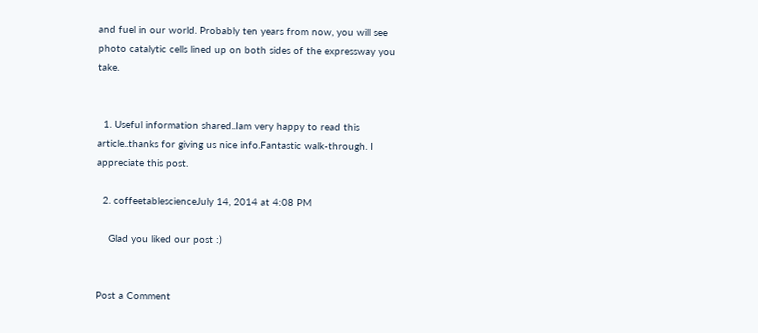and fuel in our world. Probably ten years from now, you will see photo catalytic cells lined up on both sides of the expressway you take.


  1. Useful information shared..Iam very happy to read this article..thanks for giving us nice info.Fantastic walk-through. I appreciate this post.

  2. coffeetablescienceJuly 14, 2014 at 4:08 PM

    Glad you liked our post :)


Post a Comment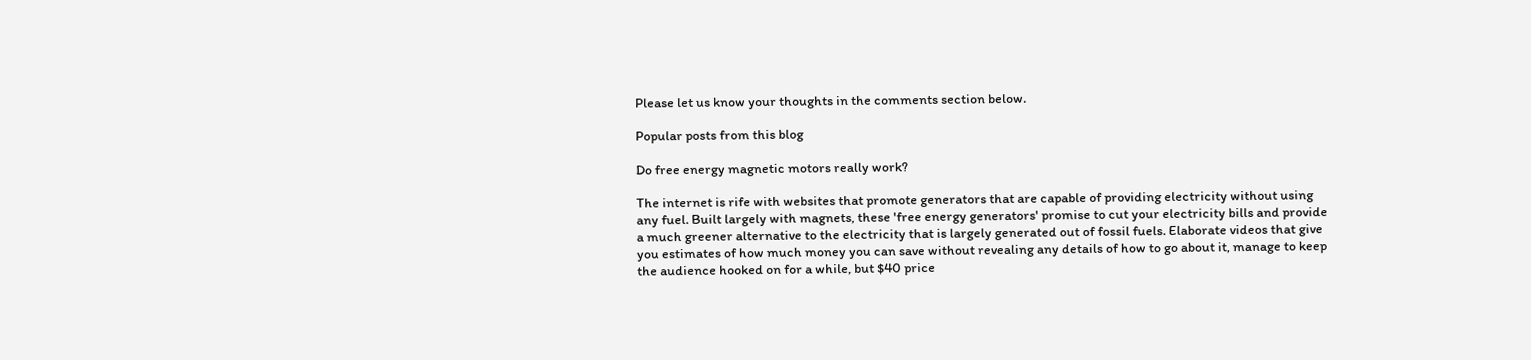Please let us know your thoughts in the comments section below.

Popular posts from this blog

Do free energy magnetic motors really work?

The internet is rife with websites that promote generators that are capable of providing electricity without using any fuel. Built largely with magnets, these 'free energy generators' promise to cut your electricity bills and provide a much greener alternative to the electricity that is largely generated out of fossil fuels. Elaborate videos that give you estimates of how much money you can save without revealing any details of how to go about it, manage to keep the audience hooked on for a while, but $40 price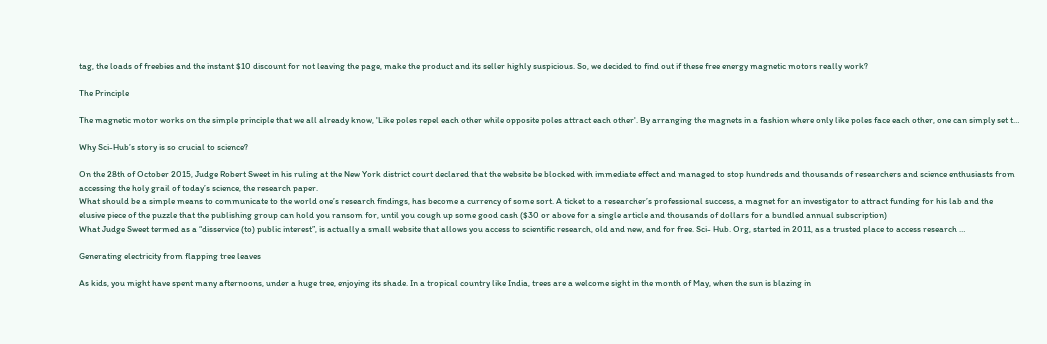tag, the loads of freebies and the instant $10 discount for not leaving the page, make the product and its seller highly suspicious. So, we decided to find out if these free energy magnetic motors really work?

The Principle

The magnetic motor works on the simple principle that we all already know, 'Like poles repel each other while opposite poles attract each other'. By arranging the magnets in a fashion where only like poles face each other, one can simply set t…

Why Sci-Hub’s story is so crucial to science?

On the 28th of October 2015, Judge Robert Sweet in his ruling at the New York district court declared that the website be blocked with immediate effect and managed to stop hundreds and thousands of researchers and science enthusiasts from accessing the holy grail of today’s science, the research paper.
What should be a simple means to communicate to the world one’s research findings, has become a currency of some sort. A ticket to a researcher’s professional success, a magnet for an investigator to attract funding for his lab and the elusive piece of the puzzle that the publishing group can hold you ransom for, until you cough up some good cash ($30 or above for a single article and thousands of dollars for a bundled annual subscription)
What Judge Sweet termed as a “disservice (to) public interest”, is actually a small website that allows you access to scientific research, old and new, and for free. Sci- Hub. Org, started in 2011, as a trusted place to access research …

Generating electricity from flapping tree leaves

As kids, you might have spent many afternoons, under a huge tree, enjoying its shade. In a tropical country like India, trees are a welcome sight in the month of May, when the sun is blazing in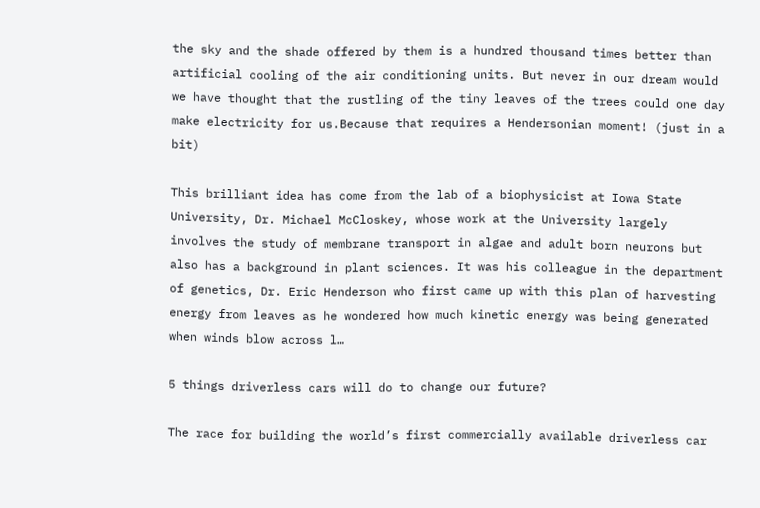the sky and the shade offered by them is a hundred thousand times better than artificial cooling of the air conditioning units. But never in our dream would we have thought that the rustling of the tiny leaves of the trees could one day make electricity for us.Because that requires a Hendersonian moment! (just in a bit)

This brilliant idea has come from the lab of a biophysicist at Iowa State University, Dr. Michael McCloskey, whose work at the University largely involves the study of membrane transport in algae and adult born neurons but also has a background in plant sciences. It was his colleague in the department of genetics, Dr. Eric Henderson who first came up with this plan of harvesting energy from leaves as he wondered how much kinetic energy was being generated when winds blow across l…

5 things driverless cars will do to change our future?

The race for building the world’s first commercially available driverless car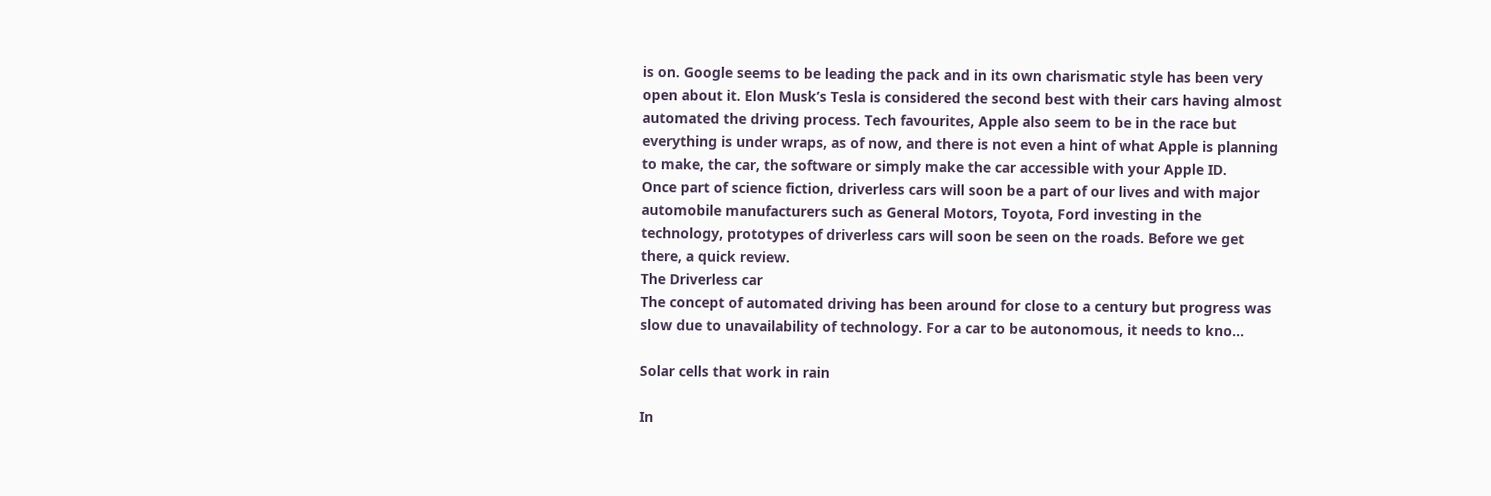is on. Google seems to be leading the pack and in its own charismatic style has been very open about it. Elon Musk’s Tesla is considered the second best with their cars having almost automated the driving process. Tech favourites, Apple also seem to be in the race but everything is under wraps, as of now, and there is not even a hint of what Apple is planning to make, the car, the software or simply make the car accessible with your Apple ID.
Once part of science fiction, driverless cars will soon be a part of our lives and with major automobile manufacturers such as General Motors, Toyota, Ford investing in the technology, prototypes of driverless cars will soon be seen on the roads. Before we get there, a quick review.
The Driverless car
The concept of automated driving has been around for close to a century but progress was slow due to unavailability of technology. For a car to be autonomous, it needs to kno…

Solar cells that work in rain

In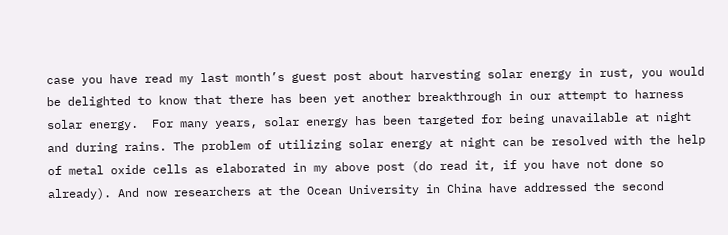case you have read my last month’s guest post about harvesting solar energy in rust, you would be delighted to know that there has been yet another breakthrough in our attempt to harness solar energy.  For many years, solar energy has been targeted for being unavailable at night and during rains. The problem of utilizing solar energy at night can be resolved with the help of metal oxide cells as elaborated in my above post (do read it, if you have not done so already). And now researchers at the Ocean University in China have addressed the second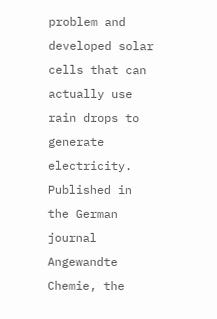problem and developed solar cells that can actually use rain drops to generate electricity.
Published in the German journal Angewandte Chemie, the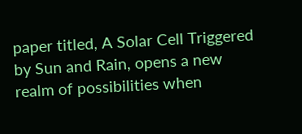paper titled, A Solar Cell Triggered by Sun and Rain, opens a new realm of possibilities when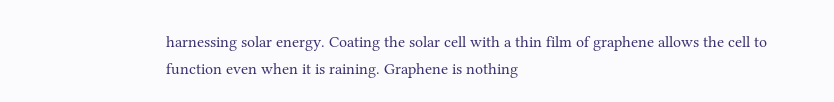harnessing solar energy. Coating the solar cell with a thin film of graphene allows the cell to function even when it is raining. Graphene is nothing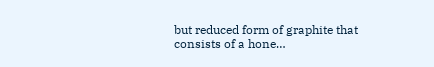but reduced form of graphite that consists of a hone…